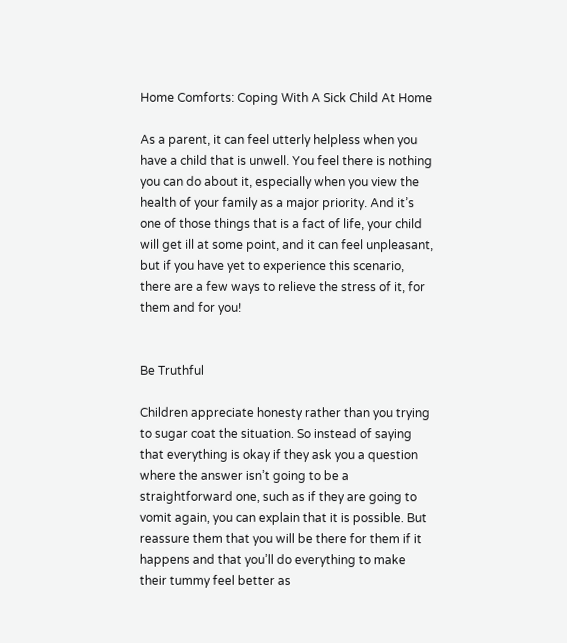Home Comforts: Coping With A Sick Child At Home

As a parent, it can feel utterly helpless when you have a child that is unwell. You feel there is nothing you can do about it, especially when you view the health of your family as a major priority. And it’s one of those things that is a fact of life, your child will get ill at some point, and it can feel unpleasant, but if you have yet to experience this scenario, there are a few ways to relieve the stress of it, for them and for you!


Be Truthful

Children appreciate honesty rather than you trying to sugar coat the situation. So instead of saying that everything is okay if they ask you a question where the answer isn’t going to be a straightforward one, such as if they are going to vomit again, you can explain that it is possible. But reassure them that you will be there for them if it happens and that you’ll do everything to make their tummy feel better as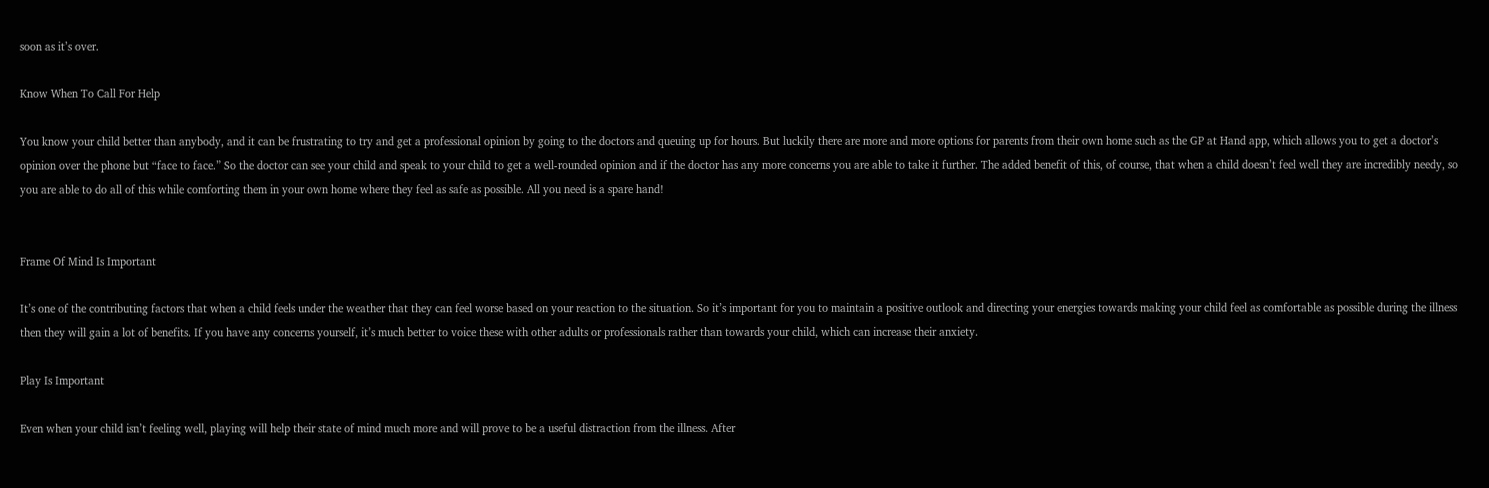soon as it’s over.

Know When To Call For Help

You know your child better than anybody, and it can be frustrating to try and get a professional opinion by going to the doctors and queuing up for hours. But luckily there are more and more options for parents from their own home such as the GP at Hand app, which allows you to get a doctor’s opinion over the phone but “face to face.” So the doctor can see your child and speak to your child to get a well-rounded opinion and if the doctor has any more concerns you are able to take it further. The added benefit of this, of course, that when a child doesn’t feel well they are incredibly needy, so you are able to do all of this while comforting them in your own home where they feel as safe as possible. All you need is a spare hand!


Frame Of Mind Is Important

It’s one of the contributing factors that when a child feels under the weather that they can feel worse based on your reaction to the situation. So it’s important for you to maintain a positive outlook and directing your energies towards making your child feel as comfortable as possible during the illness then they will gain a lot of benefits. If you have any concerns yourself, it’s much better to voice these with other adults or professionals rather than towards your child, which can increase their anxiety.

Play Is Important

Even when your child isn’t feeling well, playing will help their state of mind much more and will prove to be a useful distraction from the illness. After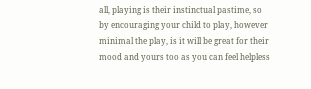all, playing is their instinctual pastime, so by encouraging your child to play, however minimal the play, is it will be great for their mood and yours too as you can feel helpless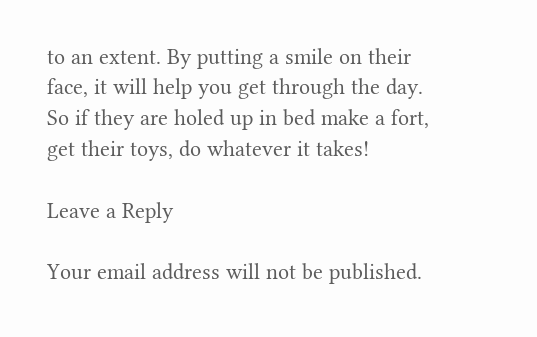to an extent. By putting a smile on their face, it will help you get through the day. So if they are holed up in bed make a fort, get their toys, do whatever it takes!

Leave a Reply

Your email address will not be published.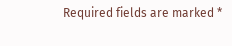Required fields are marked *